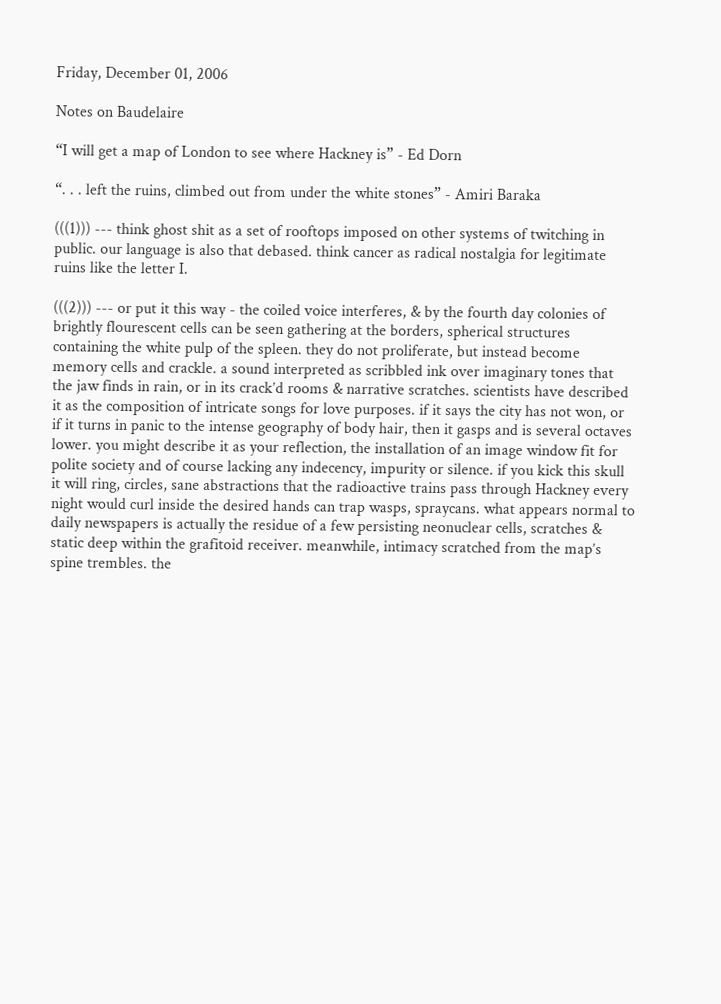Friday, December 01, 2006

Notes on Baudelaire

“I will get a map of London to see where Hackney is” - Ed Dorn

“. . . left the ruins, climbed out from under the white stones” - Amiri Baraka

(((1))) --- think ghost shit as a set of rooftops imposed on other systems of twitching in public. our language is also that debased. think cancer as radical nostalgia for legitimate ruins like the letter I.

(((2))) --- or put it this way - the coiled voice interferes, & by the fourth day colonies of brightly flourescent cells can be seen gathering at the borders, spherical structures containing the white pulp of the spleen. they do not proliferate, but instead become memory cells and crackle. a sound interpreted as scribbled ink over imaginary tones that the jaw finds in rain, or in its crack’d rooms & narrative scratches. scientists have described it as the composition of intricate songs for love purposes. if it says the city has not won, or if it turns in panic to the intense geography of body hair, then it gasps and is several octaves lower. you might describe it as your reflection, the installation of an image window fit for polite society and of course lacking any indecency, impurity or silence. if you kick this skull it will ring, circles, sane abstractions that the radioactive trains pass through Hackney every night would curl inside the desired hands can trap wasps, spraycans. what appears normal to daily newspapers is actually the residue of a few persisting neonuclear cells, scratches & static deep within the grafitoid receiver. meanwhile, intimacy scratched from the map’s spine trembles. the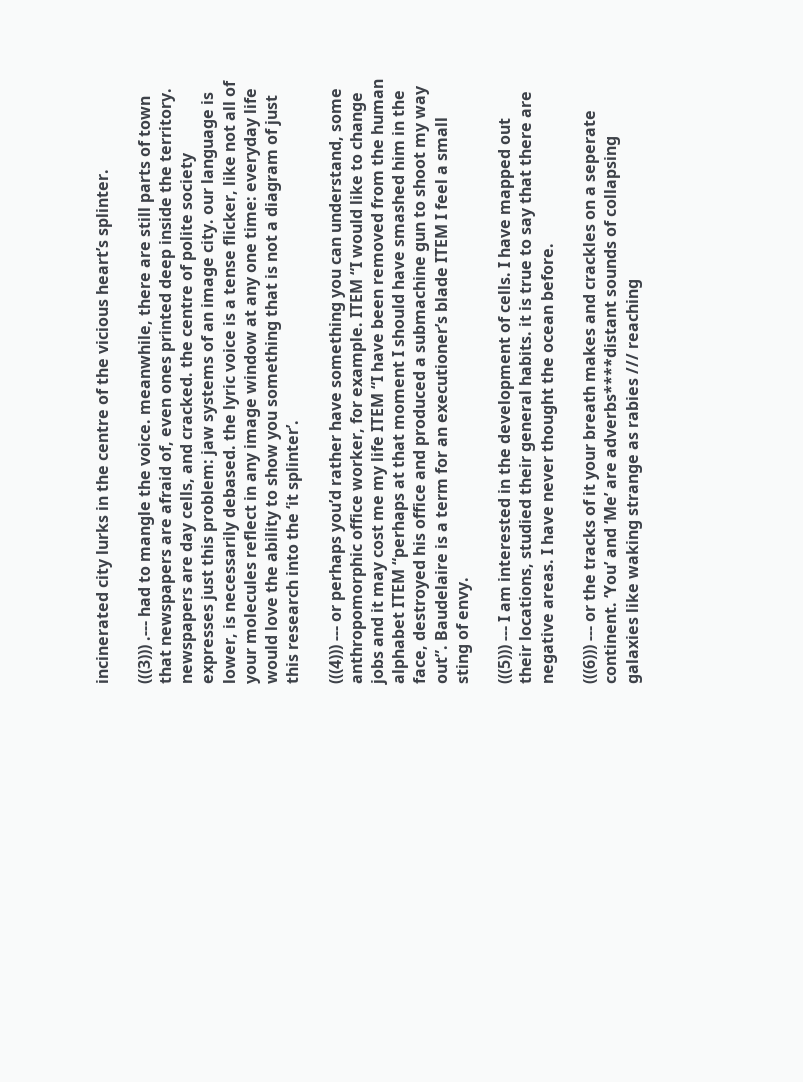incinerated city lurks in the centre of the vicious heart’s splinter.

(((3))) .--- had to mangle the voice. meanwhile, there are still parts of town that newspapers are afraid of, even ones printed deep inside the territory. newspapers are day cells, and cracked. the centre of polite society expresses just this problem: jaw systems of an image city. our language is lower, is necessarily debased. the lyric voice is a tense flicker, like not all of your molecules reflect in any image window at any one time: everyday life would love the ability to show you something that is not a diagram of just this research into the ‘it splinter’.

(((4))) --- or perhaps you’d rather have something you can understand, some anthropomorphic office worker, for example. ITEM “I would like to change jobs and it may cost me my life ITEM “I have been removed from the human alphabet ITEM “perhaps at that moment I should have smashed him in the face, destroyed his office and produced a submachine gun to shoot my way out”. Baudelaire is a term for an executioner’s blade ITEM I feel a small sting of envy.

(((5))) --- I am interested in the development of cells. I have mapped out their locations, studied their general habits. it is true to say that there are negative areas. I have never thought the ocean before.

(((6))) --- or the tracks of it your breath makes and crackles on a seperate continent. ‘You’ and ‘Me’ are adverbs****distant sounds of collapsing galaxies like waking strange as rabies /// reaching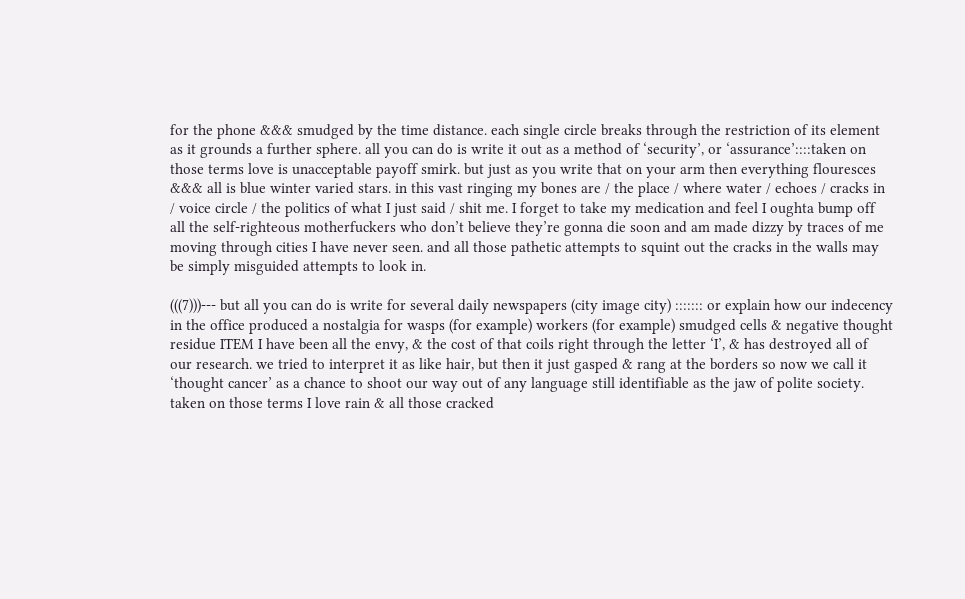for the phone &&& smudged by the time distance. each single circle breaks through the restriction of its element as it grounds a further sphere. all you can do is write it out as a method of ‘security’, or ‘assurance’::::taken on those terms love is unacceptable payoff smirk. but just as you write that on your arm then everything flouresces &&& all is blue winter varied stars. in this vast ringing my bones are / the place / where water / echoes / cracks in / voice circle / the politics of what I just said / shit me. I forget to take my medication and feel I oughta bump off all the self-righteous motherfuckers who don’t believe they’re gonna die soon and am made dizzy by traces of me moving through cities I have never seen. and all those pathetic attempts to squint out the cracks in the walls may be simply misguided attempts to look in.

(((7)))--- but all you can do is write for several daily newspapers (city image city) ::::::: or explain how our indecency in the office produced a nostalgia for wasps (for example) workers (for example) smudged cells & negative thought residue ITEM I have been all the envy, & the cost of that coils right through the letter ‘I’, & has destroyed all of our research. we tried to interpret it as like hair, but then it just gasped & rang at the borders so now we call it ‘thought cancer’ as a chance to shoot our way out of any language still identifiable as the jaw of polite society. taken on those terms I love rain & all those cracked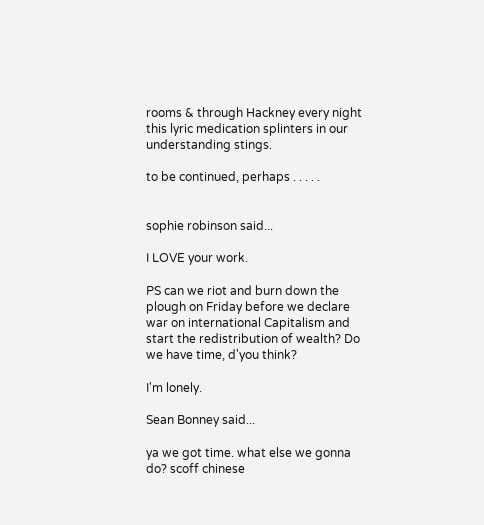rooms & through Hackney every night this lyric medication splinters in our understanding stings.

to be continued, perhaps . . . . .


sophie robinson said...

I LOVE your work.

PS can we riot and burn down the plough on Friday before we declare war on international Capitalism and start the redistribution of wealth? Do we have time, d'you think?

I'm lonely.

Sean Bonney said...

ya we got time. what else we gonna do? scoff chinese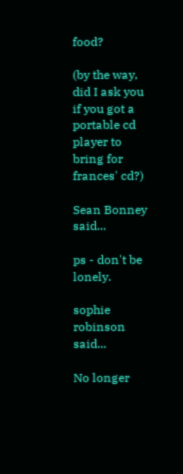food?

(by the way, did I ask you if you got a portable cd player to bring for frances' cd?)

Sean Bonney said...

ps - don't be lonely.

sophie robinson said...

No longer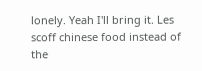lonely. Yeah I'll bring it. Les scoff chinese food instead of the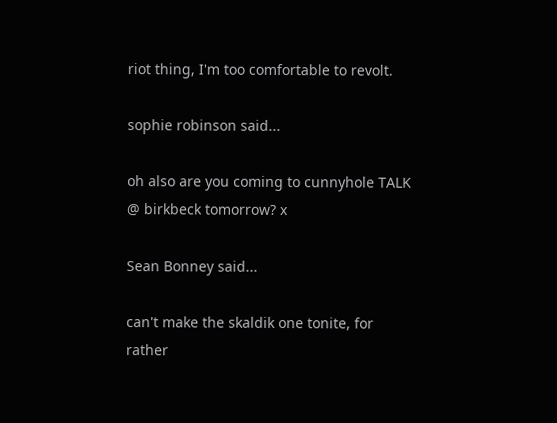riot thing, I'm too comfortable to revolt.

sophie robinson said...

oh also are you coming to cunnyhole TALK @ birkbeck tomorrow? x

Sean Bonney said...

can't make the skaldik one tonite, for rather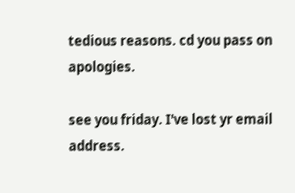tedious reasons. cd you pass on apologies.

see you friday. I've lost yr email address.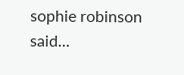sophie robinson said...